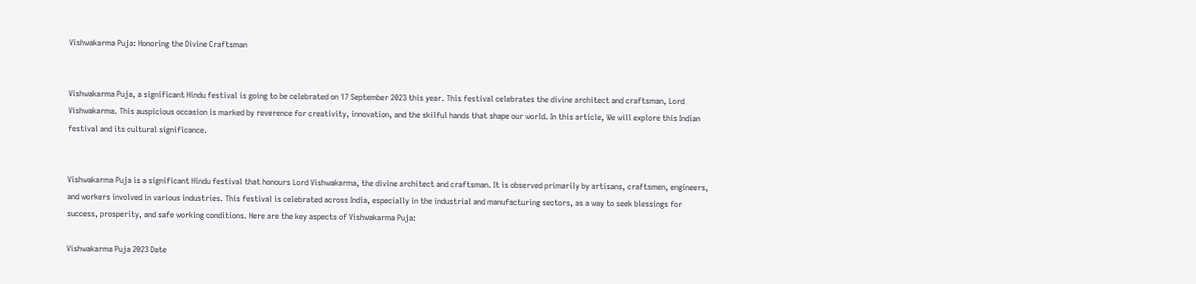Vishwakarma Puja: Honoring the Divine Craftsman


Vishwakarma Puja, a significant Hindu festival is going to be celebrated on 17 September 2023 this year. This festival celebrates the divine architect and craftsman, Lord Vishwakarma. This auspicious occasion is marked by reverence for creativity, innovation, and the skilful hands that shape our world. In this article, We will explore this Indian festival and its cultural significance.


Vishwakarma Puja is a significant Hindu festival that honours Lord Vishwakarma, the divine architect and craftsman. It is observed primarily by artisans, craftsmen, engineers, and workers involved in various industries. This festival is celebrated across India, especially in the industrial and manufacturing sectors, as a way to seek blessings for success, prosperity, and safe working conditions. Here are the key aspects of Vishwakarma Puja:

Vishwakarma Puja 2023 Date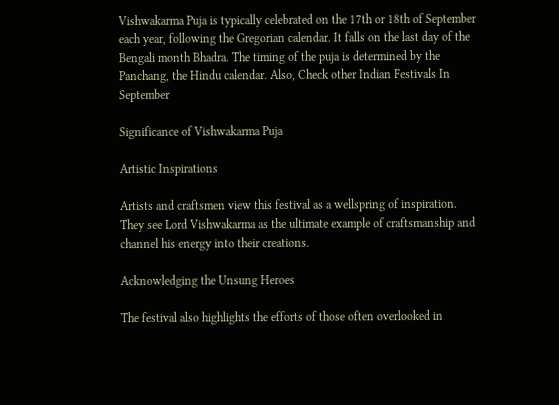Vishwakarma Puja is typically celebrated on the 17th or 18th of September each year, following the Gregorian calendar. It falls on the last day of the Bengali month Bhadra. The timing of the puja is determined by the Panchang, the Hindu calendar. Also, Check other Indian Festivals In September

Significance of Vishwakarma Puja

Artistic Inspirations

Artists and craftsmen view this festival as a wellspring of inspiration. They see Lord Vishwakarma as the ultimate example of craftsmanship and channel his energy into their creations.

Acknowledging the Unsung Heroes

The festival also highlights the efforts of those often overlooked in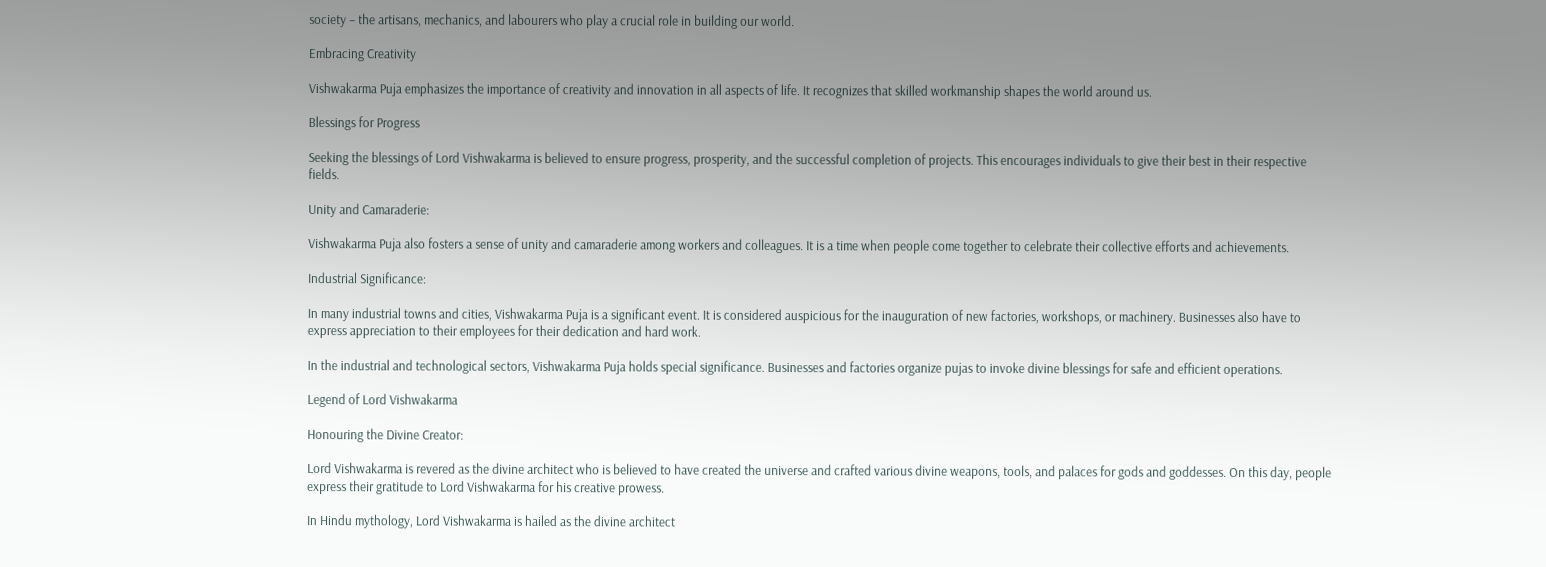society – the artisans, mechanics, and labourers who play a crucial role in building our world.

Embracing Creativity

Vishwakarma Puja emphasizes the importance of creativity and innovation in all aspects of life. It recognizes that skilled workmanship shapes the world around us.

Blessings for Progress

Seeking the blessings of Lord Vishwakarma is believed to ensure progress, prosperity, and the successful completion of projects. This encourages individuals to give their best in their respective fields.

Unity and Camaraderie:

Vishwakarma Puja also fosters a sense of unity and camaraderie among workers and colleagues. It is a time when people come together to celebrate their collective efforts and achievements.

Industrial Significance:

In many industrial towns and cities, Vishwakarma Puja is a significant event. It is considered auspicious for the inauguration of new factories, workshops, or machinery. Businesses also have to express appreciation to their employees for their dedication and hard work.

In the industrial and technological sectors, Vishwakarma Puja holds special significance. Businesses and factories organize pujas to invoke divine blessings for safe and efficient operations.

Legend of Lord Vishwakarma

Honouring the Divine Creator:

Lord Vishwakarma is revered as the divine architect who is believed to have created the universe and crafted various divine weapons, tools, and palaces for gods and goddesses. On this day, people express their gratitude to Lord Vishwakarma for his creative prowess.

In Hindu mythology, Lord Vishwakarma is hailed as the divine architect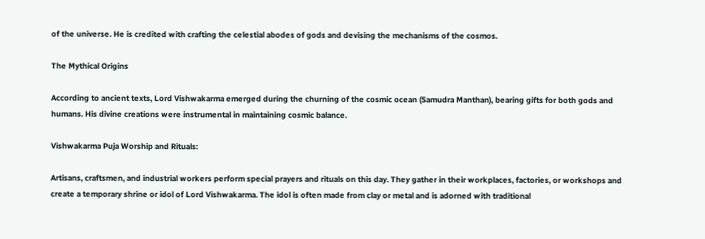of the universe. He is credited with crafting the celestial abodes of gods and devising the mechanisms of the cosmos.

The Mythical Origins

According to ancient texts, Lord Vishwakarma emerged during the churning of the cosmic ocean (Samudra Manthan), bearing gifts for both gods and humans. His divine creations were instrumental in maintaining cosmic balance.

Vishwakarma Puja Worship and Rituals:

Artisans, craftsmen, and industrial workers perform special prayers and rituals on this day. They gather in their workplaces, factories, or workshops and create a temporary shrine or idol of Lord Vishwakarma. The idol is often made from clay or metal and is adorned with traditional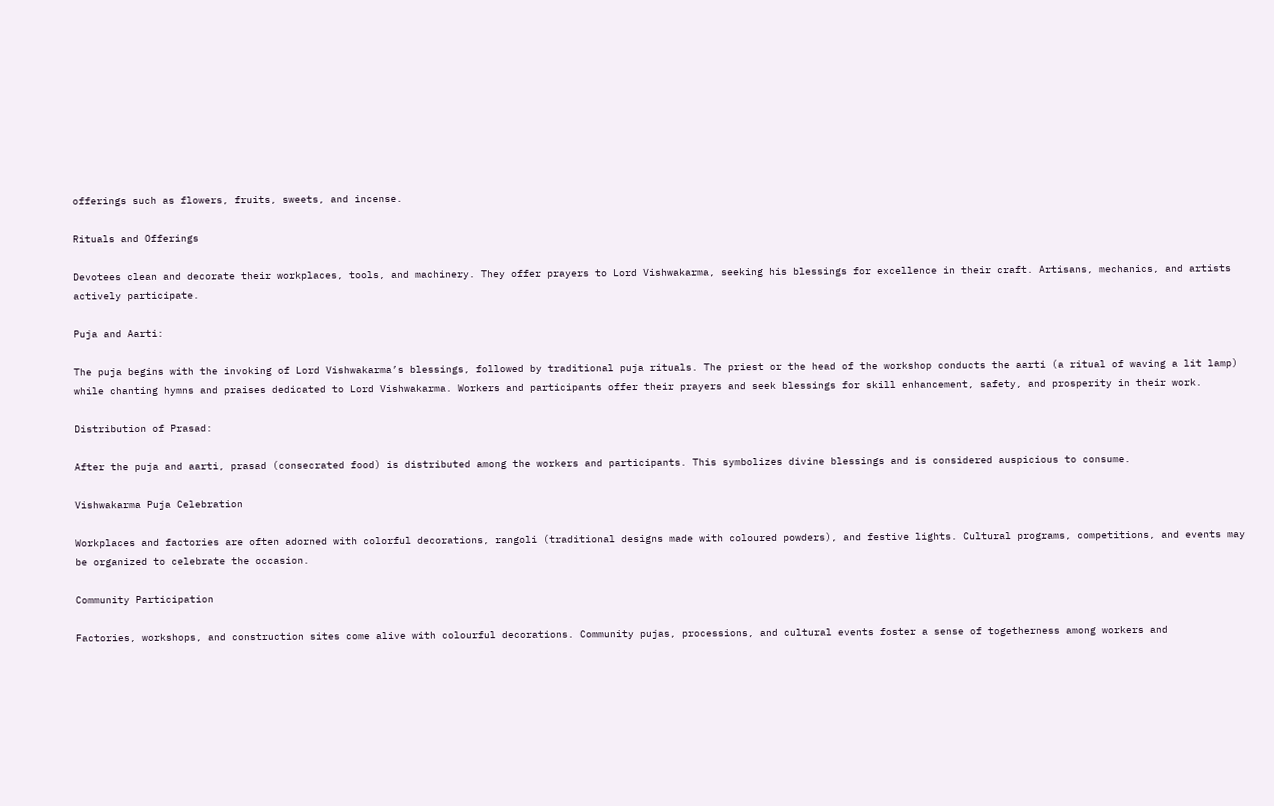offerings such as flowers, fruits, sweets, and incense.

Rituals and Offerings

Devotees clean and decorate their workplaces, tools, and machinery. They offer prayers to Lord Vishwakarma, seeking his blessings for excellence in their craft. Artisans, mechanics, and artists actively participate.

Puja and Aarti:

The puja begins with the invoking of Lord Vishwakarma’s blessings, followed by traditional puja rituals. The priest or the head of the workshop conducts the aarti (a ritual of waving a lit lamp) while chanting hymns and praises dedicated to Lord Vishwakarma. Workers and participants offer their prayers and seek blessings for skill enhancement, safety, and prosperity in their work.

Distribution of Prasad:

After the puja and aarti, prasad (consecrated food) is distributed among the workers and participants. This symbolizes divine blessings and is considered auspicious to consume.

Vishwakarma Puja Celebration

Workplaces and factories are often adorned with colorful decorations, rangoli (traditional designs made with coloured powders), and festive lights. Cultural programs, competitions, and events may be organized to celebrate the occasion.

Community Participation

Factories, workshops, and construction sites come alive with colourful decorations. Community pujas, processions, and cultural events foster a sense of togetherness among workers and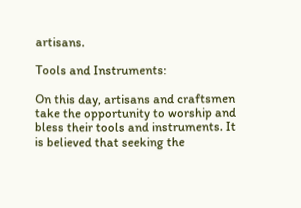artisans.

Tools and Instruments:

On this day, artisans and craftsmen take the opportunity to worship and bless their tools and instruments. It is believed that seeking the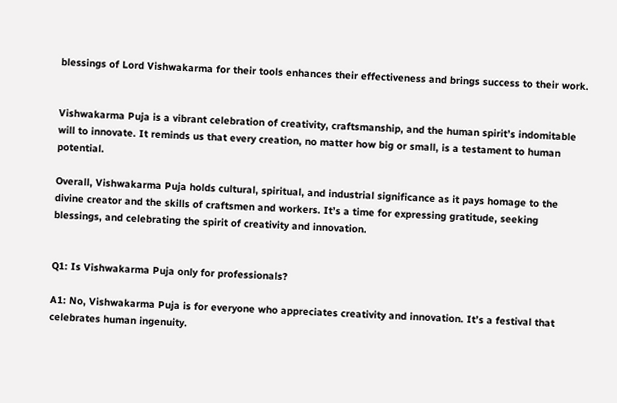blessings of Lord Vishwakarma for their tools enhances their effectiveness and brings success to their work.


Vishwakarma Puja is a vibrant celebration of creativity, craftsmanship, and the human spirit’s indomitable will to innovate. It reminds us that every creation, no matter how big or small, is a testament to human potential.

Overall, Vishwakarma Puja holds cultural, spiritual, and industrial significance as it pays homage to the divine creator and the skills of craftsmen and workers. It’s a time for expressing gratitude, seeking blessings, and celebrating the spirit of creativity and innovation.


Q1: Is Vishwakarma Puja only for professionals?

A1: No, Vishwakarma Puja is for everyone who appreciates creativity and innovation. It’s a festival that celebrates human ingenuity.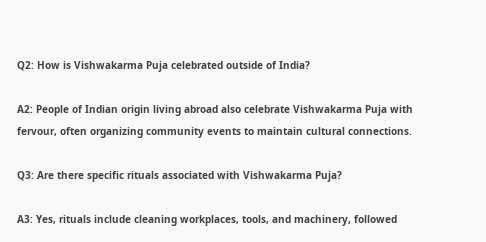Q2: How is Vishwakarma Puja celebrated outside of India?

A2: People of Indian origin living abroad also celebrate Vishwakarma Puja with fervour, often organizing community events to maintain cultural connections.

Q3: Are there specific rituals associated with Vishwakarma Puja?

A3: Yes, rituals include cleaning workplaces, tools, and machinery, followed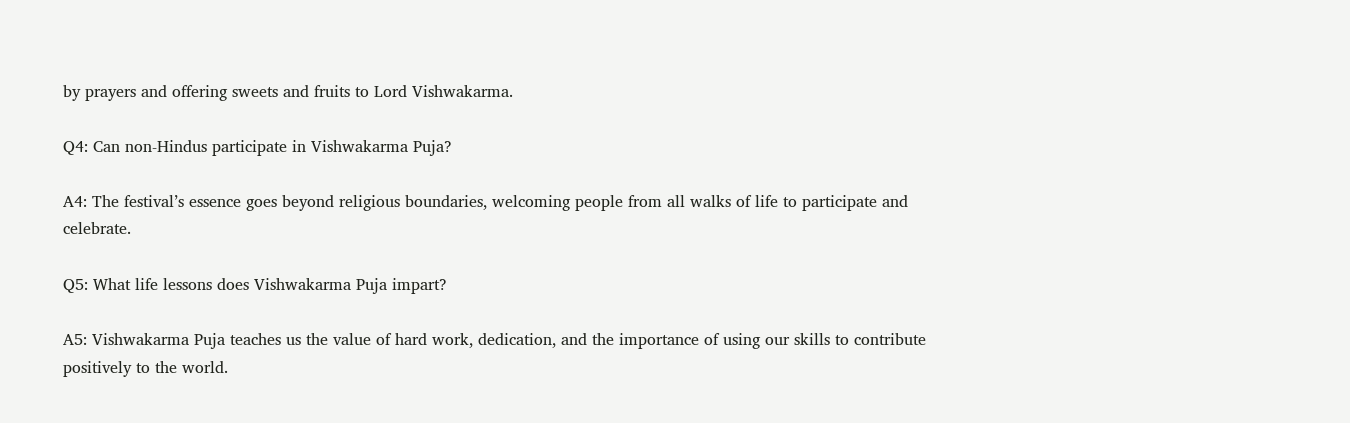by prayers and offering sweets and fruits to Lord Vishwakarma.

Q4: Can non-Hindus participate in Vishwakarma Puja?

A4: The festival’s essence goes beyond religious boundaries, welcoming people from all walks of life to participate and celebrate.

Q5: What life lessons does Vishwakarma Puja impart?

A5: Vishwakarma Puja teaches us the value of hard work, dedication, and the importance of using our skills to contribute positively to the world.